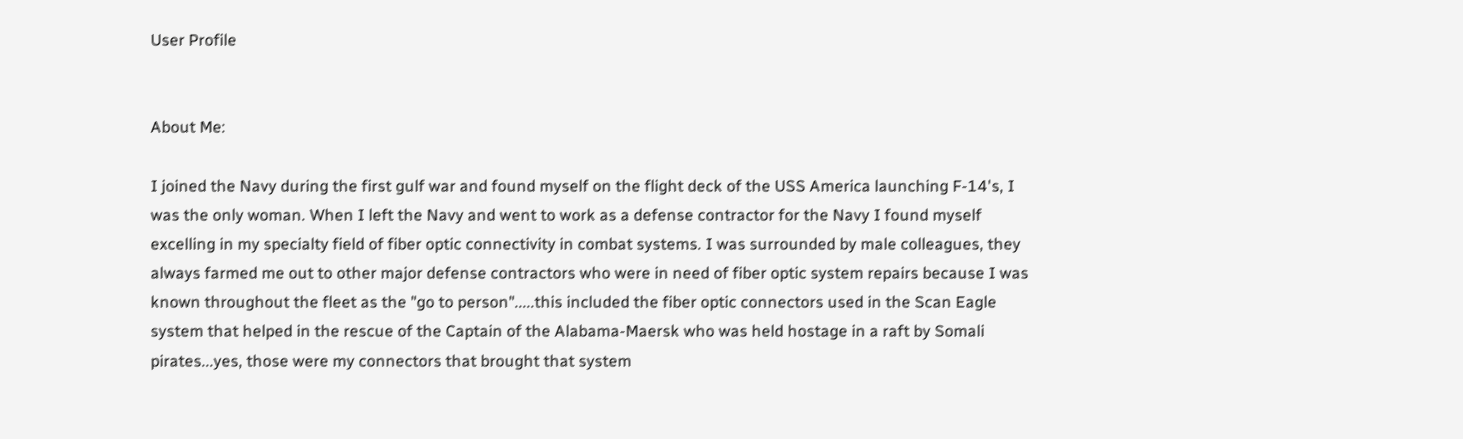User Profile


About Me:

I joined the Navy during the first gulf war and found myself on the flight deck of the USS America launching F-14's, I was the only woman. When I left the Navy and went to work as a defense contractor for the Navy I found myself excelling in my specialty field of fiber optic connectivity in combat systems. I was surrounded by male colleagues, they always farmed me out to other major defense contractors who were in need of fiber optic system repairs because I was known throughout the fleet as the "go to person".....this included the fiber optic connectors used in the Scan Eagle system that helped in the rescue of the Captain of the Alabama-Maersk who was held hostage in a raft by Somali pirates...yes, those were my connectors that brought that system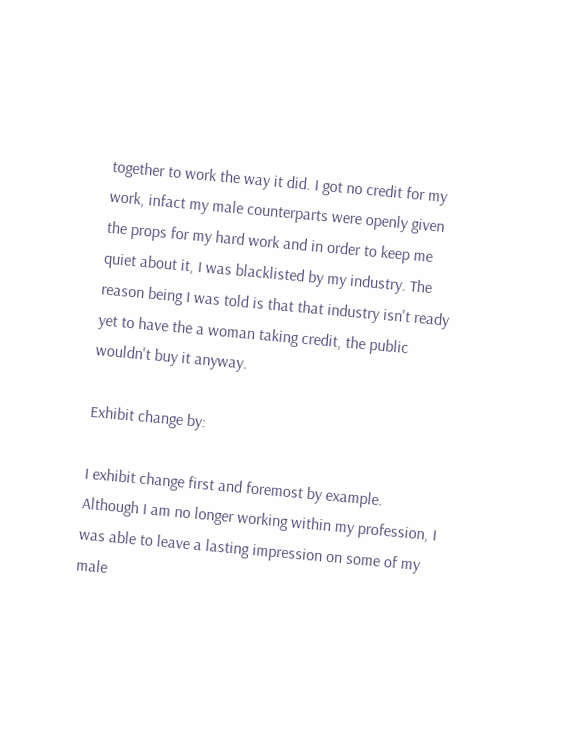together to work the way it did. I got no credit for my work, infact my male counterparts were openly given the props for my hard work and in order to keep me quiet about it, I was blacklisted by my industry. The reason being I was told is that that industry isn't ready yet to have the a woman taking credit, the public wouldn't buy it anyway.

Exhibit change by:

I exhibit change first and foremost by example. Although I am no longer working within my profession, I was able to leave a lasting impression on some of my male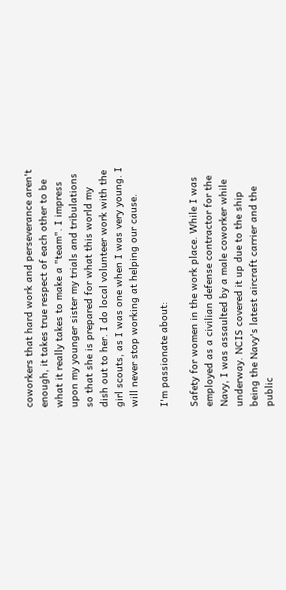coworkers that hard work and perseverance aren't enough, it takes true respect of each other to be what it really takes to make a "team". I impress upon my younger sister my trials and tribulations so that she is prepared for what this world my dish out to her. I do local volunteer work with the girl scouts, as I was one when I was very young. I will never stop working at helping our cause.

I'm passionate about:

Safety for women in the work place. While I was employed as a civilian defense contractor for the Navy, I was assaulted by a male coworker while underway. NCIS covered it up due to the ship being the Navy's latest aircraft carrier and the public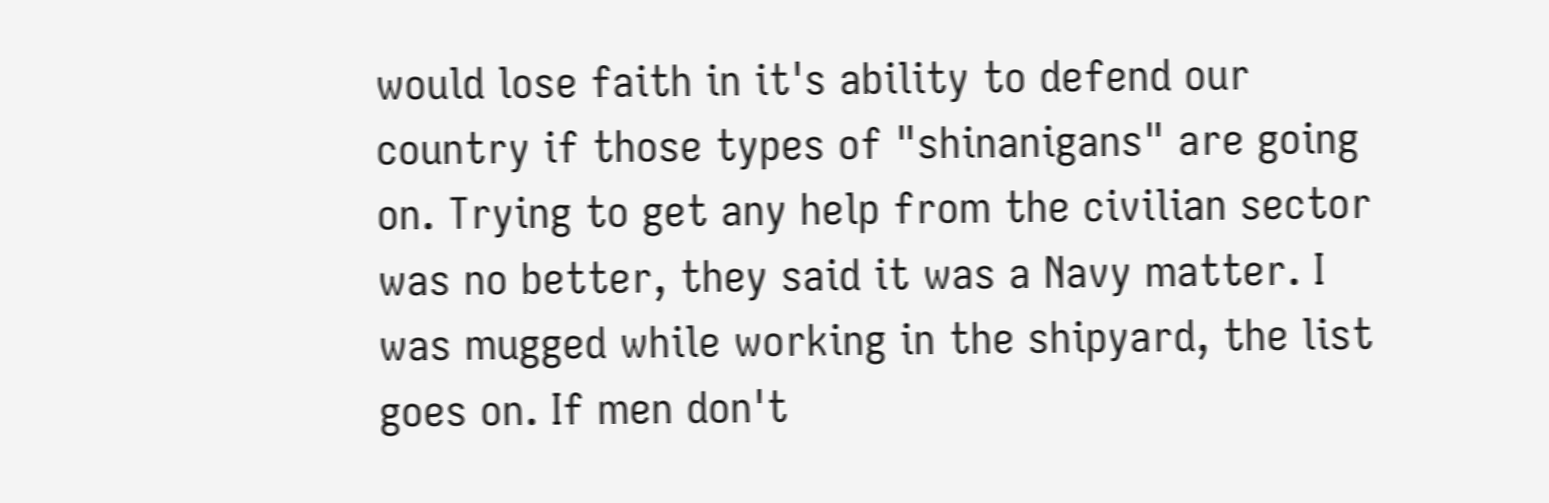would lose faith in it's ability to defend our country if those types of "shinanigans" are going on. Trying to get any help from the civilian sector was no better, they said it was a Navy matter. I was mugged while working in the shipyard, the list goes on. If men don't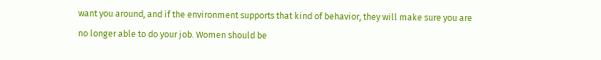want you around, and if the environment supports that kind of behavior, they will make sure you are no longer able to do your job. Women should be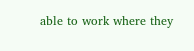able to work where they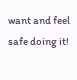want and feel safe doing it!